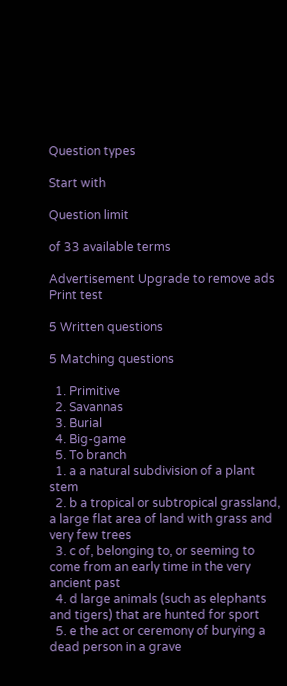Question types

Start with

Question limit

of 33 available terms

Advertisement Upgrade to remove ads
Print test

5 Written questions

5 Matching questions

  1. Primitive
  2. Savannas
  3. Burial
  4. Big-game
  5. To branch
  1. a a natural subdivision of a plant stem
  2. b a tropical or subtropical grassland, a large flat area of land with grass and very few trees
  3. c of, belonging to, or seeming to come from an early time in the very ancient past
  4. d large animals (such as elephants and tigers) that are hunted for sport
  5. e the act or ceremony of burying a dead person in a grave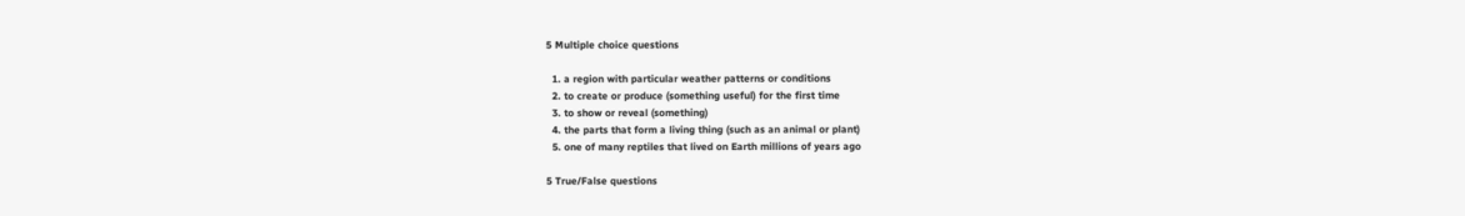5 Multiple choice questions

  1. a region with particular weather patterns or conditions
  2. to create or produce (something useful) for the first time
  3. to show or reveal (something)
  4. the parts that form a living thing (such as an animal or plant)
  5. one of many reptiles that lived on Earth millions of years ago

5 True/False questions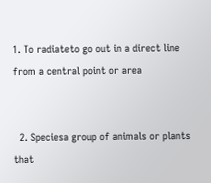1. To radiateto go out in a direct line from a central point or area


  2. Speciesa group of animals or plants that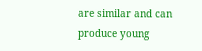are similar and can produce young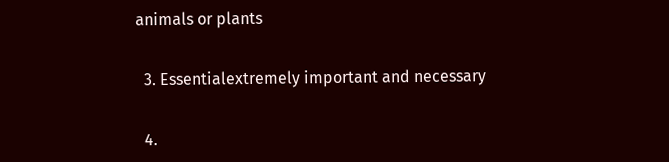animals or plants


  3. Essentialextremely important and necessary


  4.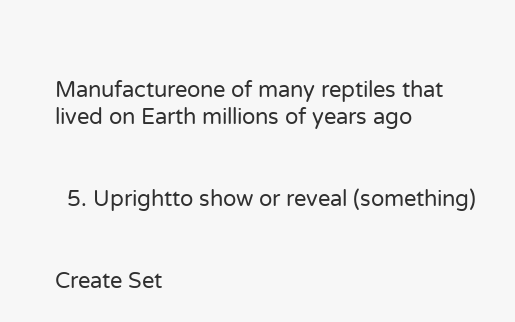Manufactureone of many reptiles that lived on Earth millions of years ago


  5. Uprightto show or reveal (something)


Create Set